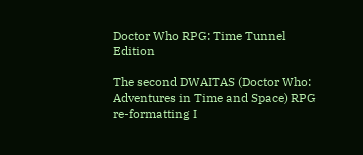Doctor Who RPG: Time Tunnel Edition

The second DWAITAS (Doctor Who: Adventures in Time and Space) RPG re-formatting I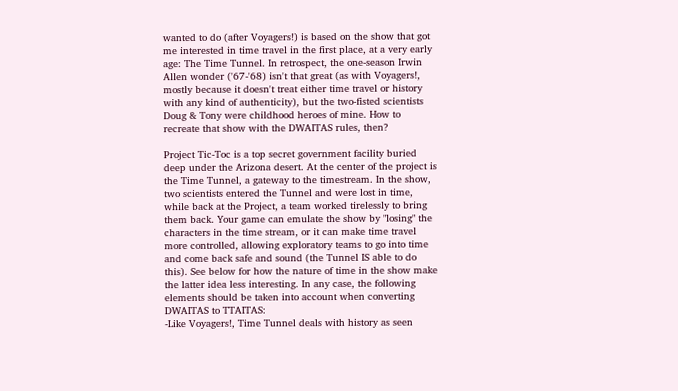wanted to do (after Voyagers!) is based on the show that got me interested in time travel in the first place, at a very early age: The Time Tunnel. In retrospect, the one-season Irwin Allen wonder ('67-'68) isn't that great (as with Voyagers!, mostly because it doesn't treat either time travel or history with any kind of authenticity), but the two-fisted scientists Doug & Tony were childhood heroes of mine. How to recreate that show with the DWAITAS rules, then?

Project Tic-Toc is a top secret government facility buried deep under the Arizona desert. At the center of the project is the Time Tunnel, a gateway to the timestream. In the show, two scientists entered the Tunnel and were lost in time, while back at the Project, a team worked tirelessly to bring them back. Your game can emulate the show by "losing" the characters in the time stream, or it can make time travel more controlled, allowing exploratory teams to go into time and come back safe and sound (the Tunnel IS able to do this). See below for how the nature of time in the show make the latter idea less interesting. In any case, the following elements should be taken into account when converting DWAITAS to TTAITAS:
-Like Voyagers!, Time Tunnel deals with history as seen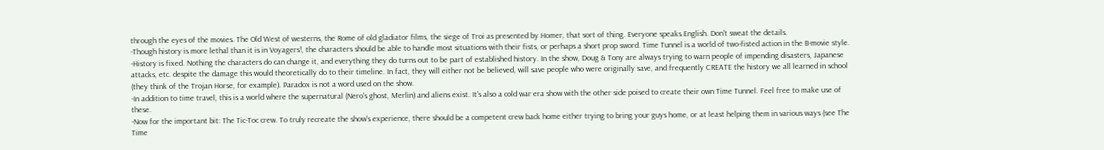through the eyes of the movies. The Old West of westerns, the Rome of old gladiator films, the siege of Troi as presented by Homer, that sort of thing. Everyone speaks English. Don't sweat the details.
-Though history is more lethal than it is in Voyagers!, the characters should be able to handle most situations with their fists, or perhaps a short prop sword. Time Tunnel is a world of two-fisted action in the B-movie style.
-History is fixed. Nothing the characters do can change it, and everything they do turns out to be part of established history. In the show, Doug & Tony are always trying to warn people of impending disasters, Japanese attacks, etc. despite the damage this would theoretically do to their timeline. In fact, they will either not be believed, will save people who were originally save, and frequently CREATE the history we all learned in school (they think of the Trojan Horse, for example). Paradox is not a word used on the show.
-In addition to time travel, this is a world where the supernatural (Nero's ghost, Merlin) and aliens exist. It's also a cold war era show with the other side poised to create their own Time Tunnel. Feel free to make use of these.
-Now for the important bit: The Tic-Toc crew. To truly recreate the show's experience, there should be a competent crew back home either trying to bring your guys home, or at least helping them in various ways (see The Time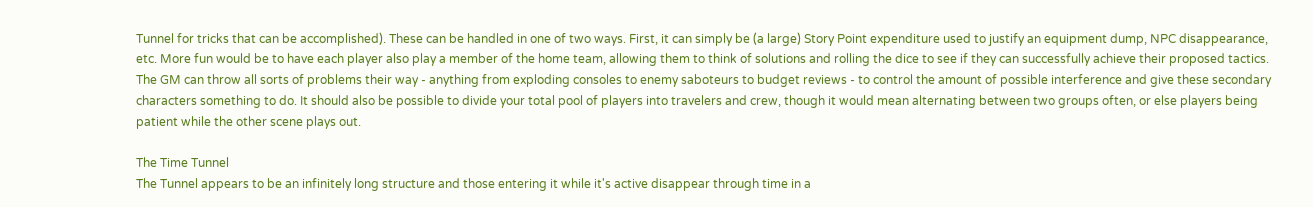Tunnel for tricks that can be accomplished). These can be handled in one of two ways. First, it can simply be (a large) Story Point expenditure used to justify an equipment dump, NPC disappearance, etc. More fun would be to have each player also play a member of the home team, allowing them to think of solutions and rolling the dice to see if they can successfully achieve their proposed tactics. The GM can throw all sorts of problems their way - anything from exploding consoles to enemy saboteurs to budget reviews - to control the amount of possible interference and give these secondary characters something to do. It should also be possible to divide your total pool of players into travelers and crew, though it would mean alternating between two groups often, or else players being patient while the other scene plays out.

The Time Tunnel
The Tunnel appears to be an infinitely long structure and those entering it while it's active disappear through time in a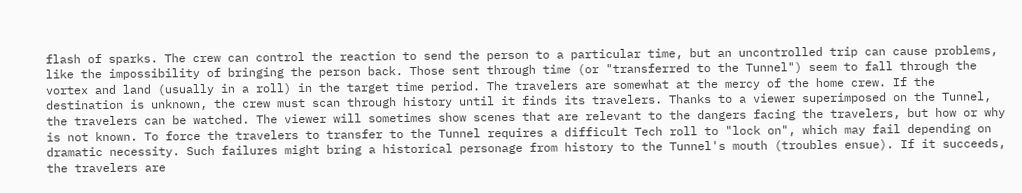flash of sparks. The crew can control the reaction to send the person to a particular time, but an uncontrolled trip can cause problems, like the impossibility of bringing the person back. Those sent through time (or "transferred to the Tunnel") seem to fall through the vortex and land (usually in a roll) in the target time period. The travelers are somewhat at the mercy of the home crew. If the destination is unknown, the crew must scan through history until it finds its travelers. Thanks to a viewer superimposed on the Tunnel, the travelers can be watched. The viewer will sometimes show scenes that are relevant to the dangers facing the travelers, but how or why is not known. To force the travelers to transfer to the Tunnel requires a difficult Tech roll to "lock on", which may fail depending on dramatic necessity. Such failures might bring a historical personage from history to the Tunnel's mouth (troubles ensue). If it succeeds, the travelers are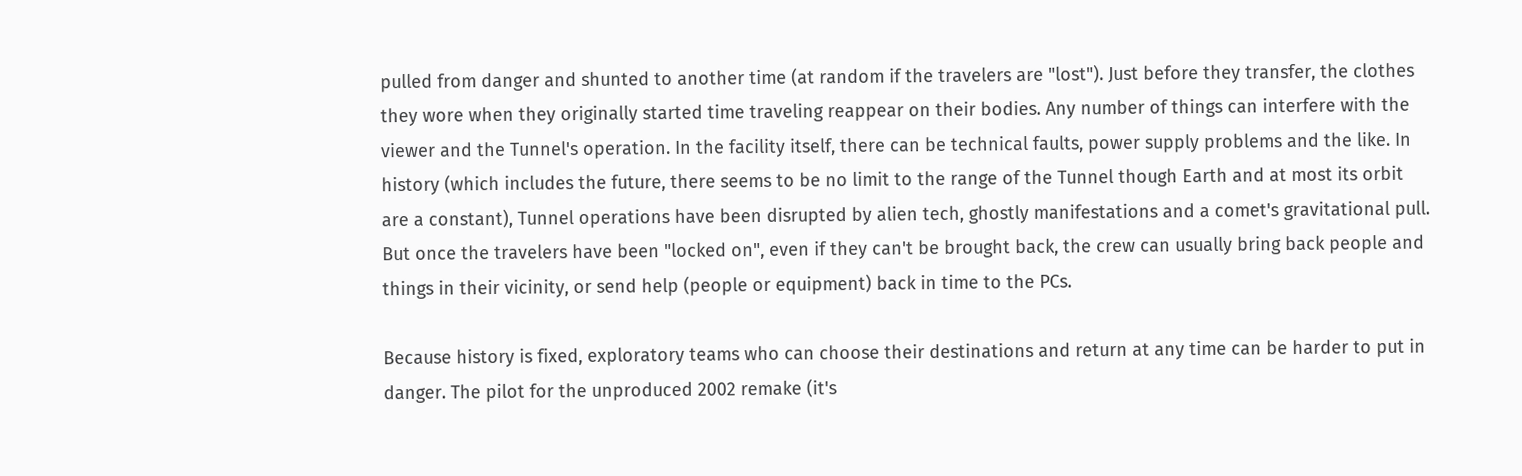pulled from danger and shunted to another time (at random if the travelers are "lost"). Just before they transfer, the clothes they wore when they originally started time traveling reappear on their bodies. Any number of things can interfere with the viewer and the Tunnel's operation. In the facility itself, there can be technical faults, power supply problems and the like. In history (which includes the future, there seems to be no limit to the range of the Tunnel though Earth and at most its orbit are a constant), Tunnel operations have been disrupted by alien tech, ghostly manifestations and a comet's gravitational pull. But once the travelers have been "locked on", even if they can't be brought back, the crew can usually bring back people and things in their vicinity, or send help (people or equipment) back in time to the PCs.

Because history is fixed, exploratory teams who can choose their destinations and return at any time can be harder to put in danger. The pilot for the unproduced 2002 remake (it's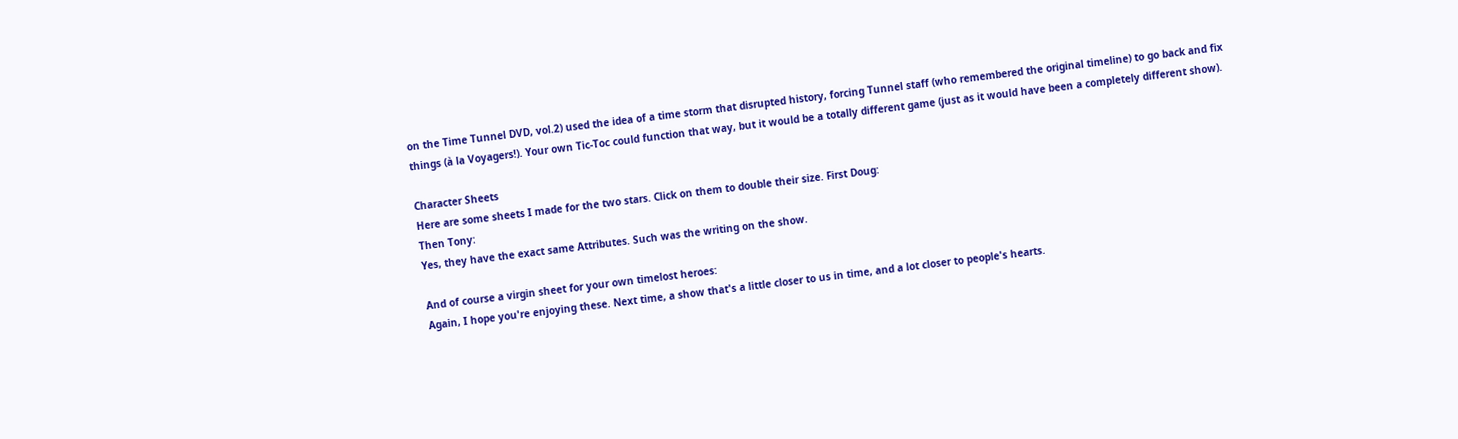on the Time Tunnel DVD, vol.2) used the idea of a time storm that disrupted history, forcing Tunnel staff (who remembered the original timeline) to go back and fix things (à la Voyagers!). Your own Tic-Toc could function that way, but it would be a totally different game (just as it would have been a completely different show).

Character Sheets
Here are some sheets I made for the two stars. Click on them to double their size. First Doug:
Then Tony:
Yes, they have the exact same Attributes. Such was the writing on the show.

And of course a virgin sheet for your own timelost heroes:
Again, I hope you're enjoying these. Next time, a show that's a little closer to us in time, and a lot closer to people's hearts.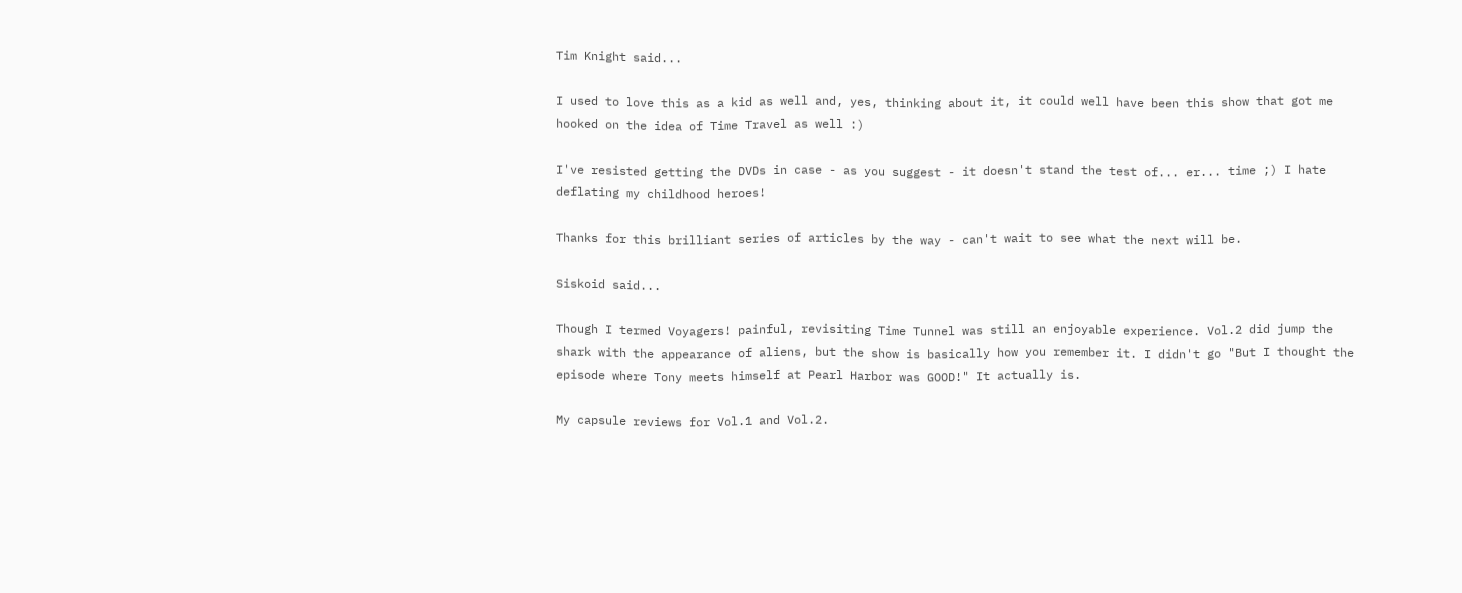Tim Knight said...

I used to love this as a kid as well and, yes, thinking about it, it could well have been this show that got me hooked on the idea of Time Travel as well :)

I've resisted getting the DVDs in case - as you suggest - it doesn't stand the test of... er... time ;) I hate deflating my childhood heroes!

Thanks for this brilliant series of articles by the way - can't wait to see what the next will be.

Siskoid said...

Though I termed Voyagers! painful, revisiting Time Tunnel was still an enjoyable experience. Vol.2 did jump the shark with the appearance of aliens, but the show is basically how you remember it. I didn't go "But I thought the episode where Tony meets himself at Pearl Harbor was GOOD!" It actually is.

My capsule reviews for Vol.1 and Vol.2.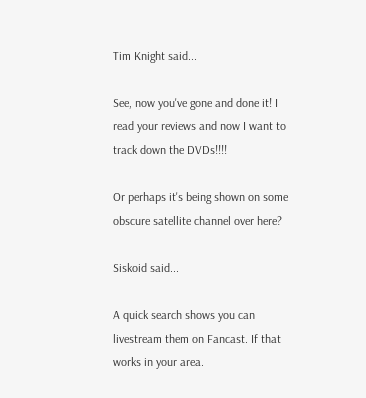Tim Knight said...

See, now you've gone and done it! I read your reviews and now I want to track down the DVDs!!!!

Or perhaps it's being shown on some obscure satellite channel over here?

Siskoid said...

A quick search shows you can livestream them on Fancast. If that works in your area.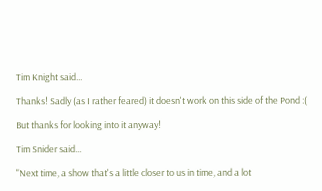Tim Knight said...

Thanks! Sadly (as I rather feared) it doesn't work on this side of the Pond :(

But thanks for looking into it anyway!

Tim Snider said...

"Next time, a show that's a little closer to us in time, and a lot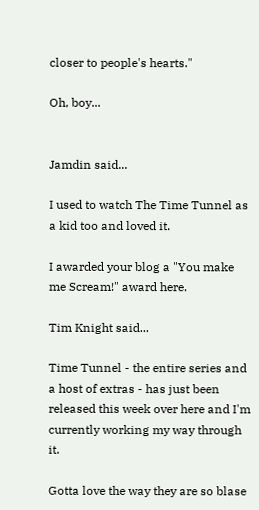closer to people's hearts."

Oh, boy...


Jamdin said...

I used to watch The Time Tunnel as a kid too and loved it.

I awarded your blog a "You make me Scream!" award here.

Tim Knight said...

Time Tunnel - the entire series and a host of extras - has just been released this week over here and I'm currently working my way through it.

Gotta love the way they are so blase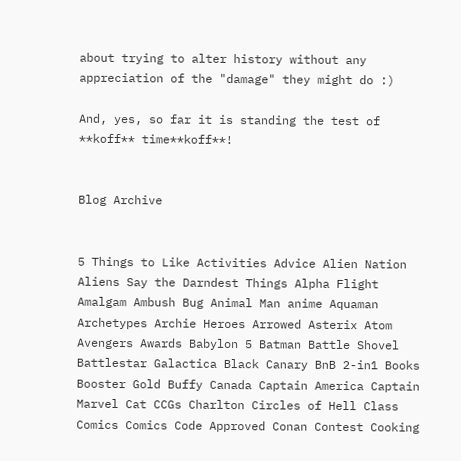about trying to alter history without any appreciation of the "damage" they might do :)

And, yes, so far it is standing the test of **koff** time**koff**!


Blog Archive


5 Things to Like Activities Advice Alien Nation Aliens Say the Darndest Things Alpha Flight Amalgam Ambush Bug Animal Man anime Aquaman Archetypes Archie Heroes Arrowed Asterix Atom Avengers Awards Babylon 5 Batman Battle Shovel Battlestar Galactica Black Canary BnB 2-in1 Books Booster Gold Buffy Canada Captain America Captain Marvel Cat CCGs Charlton Circles of Hell Class Comics Comics Code Approved Conan Contest Cooking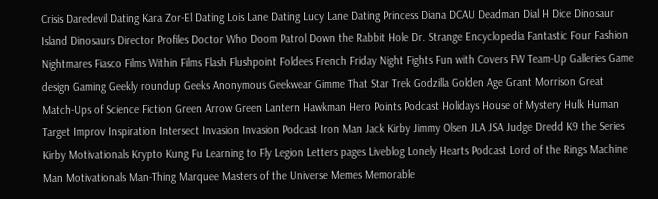Crisis Daredevil Dating Kara Zor-El Dating Lois Lane Dating Lucy Lane Dating Princess Diana DCAU Deadman Dial H Dice Dinosaur Island Dinosaurs Director Profiles Doctor Who Doom Patrol Down the Rabbit Hole Dr. Strange Encyclopedia Fantastic Four Fashion Nightmares Fiasco Films Within Films Flash Flushpoint Foldees French Friday Night Fights Fun with Covers FW Team-Up Galleries Game design Gaming Geekly roundup Geeks Anonymous Geekwear Gimme That Star Trek Godzilla Golden Age Grant Morrison Great Match-Ups of Science Fiction Green Arrow Green Lantern Hawkman Hero Points Podcast Holidays House of Mystery Hulk Human Target Improv Inspiration Intersect Invasion Invasion Podcast Iron Man Jack Kirby Jimmy Olsen JLA JSA Judge Dredd K9 the Series Kirby Motivationals Krypto Kung Fu Learning to Fly Legion Letters pages Liveblog Lonely Hearts Podcast Lord of the Rings Machine Man Motivationals Man-Thing Marquee Masters of the Universe Memes Memorable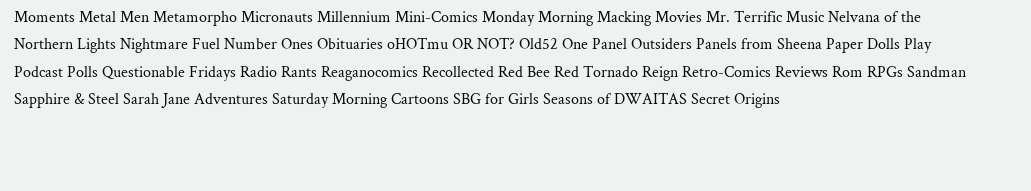Moments Metal Men Metamorpho Micronauts Millennium Mini-Comics Monday Morning Macking Movies Mr. Terrific Music Nelvana of the Northern Lights Nightmare Fuel Number Ones Obituaries oHOTmu OR NOT? Old52 One Panel Outsiders Panels from Sheena Paper Dolls Play Podcast Polls Questionable Fridays Radio Rants Reaganocomics Recollected Red Bee Red Tornado Reign Retro-Comics Reviews Rom RPGs Sandman Sapphire & Steel Sarah Jane Adventures Saturday Morning Cartoons SBG for Girls Seasons of DWAITAS Secret Origins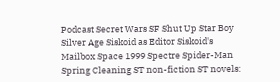Podcast Secret Wars SF Shut Up Star Boy Silver Age Siskoid as Editor Siskoid's Mailbox Space 1999 Spectre Spider-Man Spring Cleaning ST non-fiction ST novels: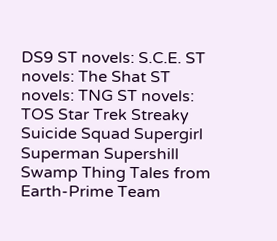DS9 ST novels: S.C.E. ST novels: The Shat ST novels: TNG ST novels: TOS Star Trek Streaky Suicide Squad Supergirl Superman Supershill Swamp Thing Tales from Earth-Prime Team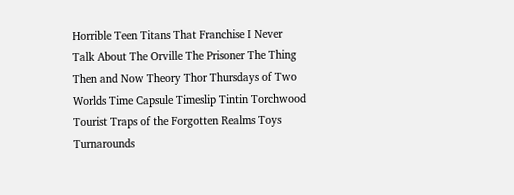Horrible Teen Titans That Franchise I Never Talk About The Orville The Prisoner The Thing Then and Now Theory Thor Thursdays of Two Worlds Time Capsule Timeslip Tintin Torchwood Tourist Traps of the Forgotten Realms Toys Turnarounds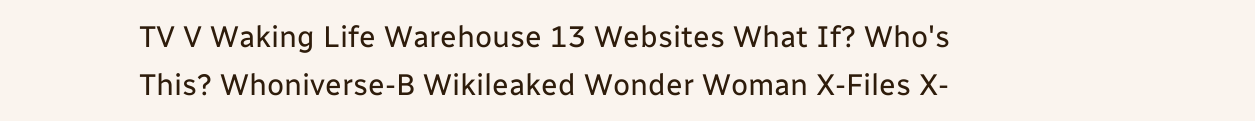TV V Waking Life Warehouse 13 Websites What If? Who's This? Whoniverse-B Wikileaked Wonder Woman X-Files X-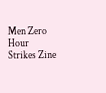Men Zero Hour Strikes Zine